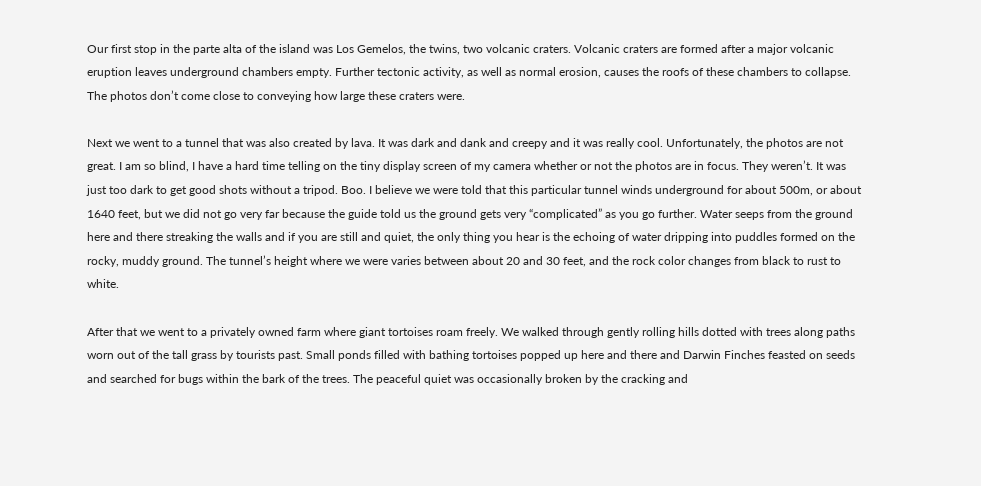Our first stop in the parte alta of the island was Los Gemelos, the twins, two volcanic craters. Volcanic craters are formed after a major volcanic eruption leaves underground chambers empty. Further tectonic activity, as well as normal erosion, causes the roofs of these chambers to collapse. The photos don’t come close to conveying how large these craters were.

Next we went to a tunnel that was also created by lava. It was dark and dank and creepy and it was really cool. Unfortunately, the photos are not great. I am so blind, I have a hard time telling on the tiny display screen of my camera whether or not the photos are in focus. They weren’t. It was just too dark to get good shots without a tripod. Boo. I believe we were told that this particular tunnel winds underground for about 500m, or about 1640 feet, but we did not go very far because the guide told us the ground gets very “complicated” as you go further. Water seeps from the ground here and there streaking the walls and if you are still and quiet, the only thing you hear is the echoing of water dripping into puddles formed on the rocky, muddy ground. The tunnel’s height where we were varies between about 20 and 30 feet, and the rock color changes from black to rust to white.

After that we went to a privately owned farm where giant tortoises roam freely. We walked through gently rolling hills dotted with trees along paths worn out of the tall grass by tourists past. Small ponds filled with bathing tortoises popped up here and there and Darwin Finches feasted on seeds and searched for bugs within the bark of the trees. The peaceful quiet was occasionally broken by the cracking and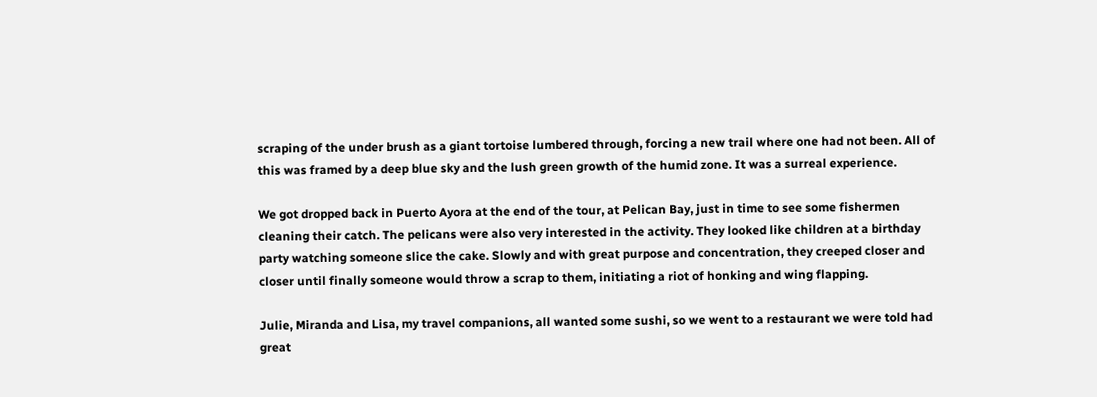scraping of the under brush as a giant tortoise lumbered through, forcing a new trail where one had not been. All of this was framed by a deep blue sky and the lush green growth of the humid zone. It was a surreal experience.

We got dropped back in Puerto Ayora at the end of the tour, at Pelican Bay, just in time to see some fishermen cleaning their catch. The pelicans were also very interested in the activity. They looked like children at a birthday party watching someone slice the cake. Slowly and with great purpose and concentration, they creeped closer and closer until finally someone would throw a scrap to them, initiating a riot of honking and wing flapping.

Julie, Miranda and Lisa, my travel companions, all wanted some sushi, so we went to a restaurant we were told had great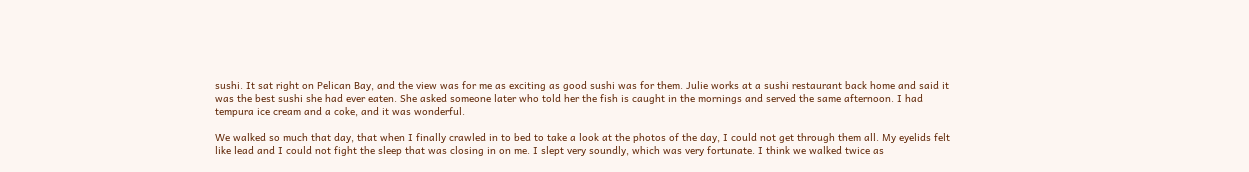sushi. It sat right on Pelican Bay, and the view was for me as exciting as good sushi was for them. Julie works at a sushi restaurant back home and said it was the best sushi she had ever eaten. She asked someone later who told her the fish is caught in the mornings and served the same afternoon. I had tempura ice cream and a coke, and it was wonderful.

We walked so much that day, that when I finally crawled in to bed to take a look at the photos of the day, I could not get through them all. My eyelids felt like lead and I could not fight the sleep that was closing in on me. I slept very soundly, which was very fortunate. I think we walked twice as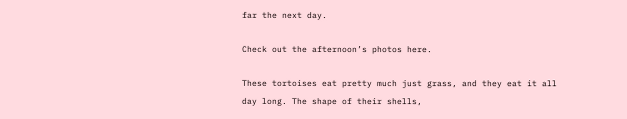far the next day.

Check out the afternoon’s photos here.

These tortoises eat pretty much just grass, and they eat it all day long. The shape of their shells,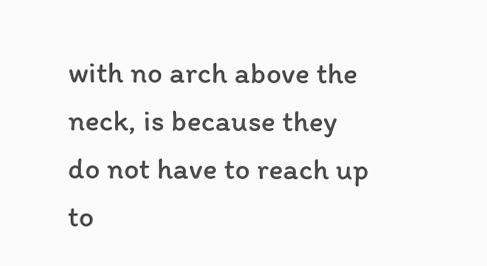with no arch above the neck, is because they do not have to reach up to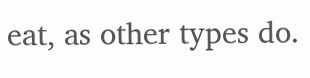eat, as other types do.